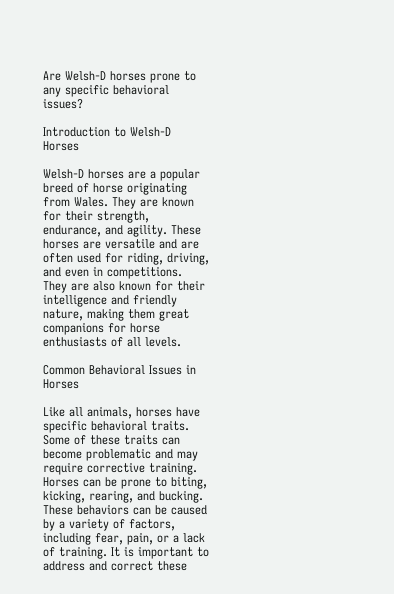Are Welsh-D horses prone to any specific behavioral issues?

Introduction to Welsh-D Horses

Welsh-D horses are a popular breed of horse originating from Wales. They are known for their strength, endurance, and agility. These horses are versatile and are often used for riding, driving, and even in competitions. They are also known for their intelligence and friendly nature, making them great companions for horse enthusiasts of all levels.

Common Behavioral Issues in Horses

Like all animals, horses have specific behavioral traits. Some of these traits can become problematic and may require corrective training. Horses can be prone to biting, kicking, rearing, and bucking. These behaviors can be caused by a variety of factors, including fear, pain, or a lack of training. It is important to address and correct these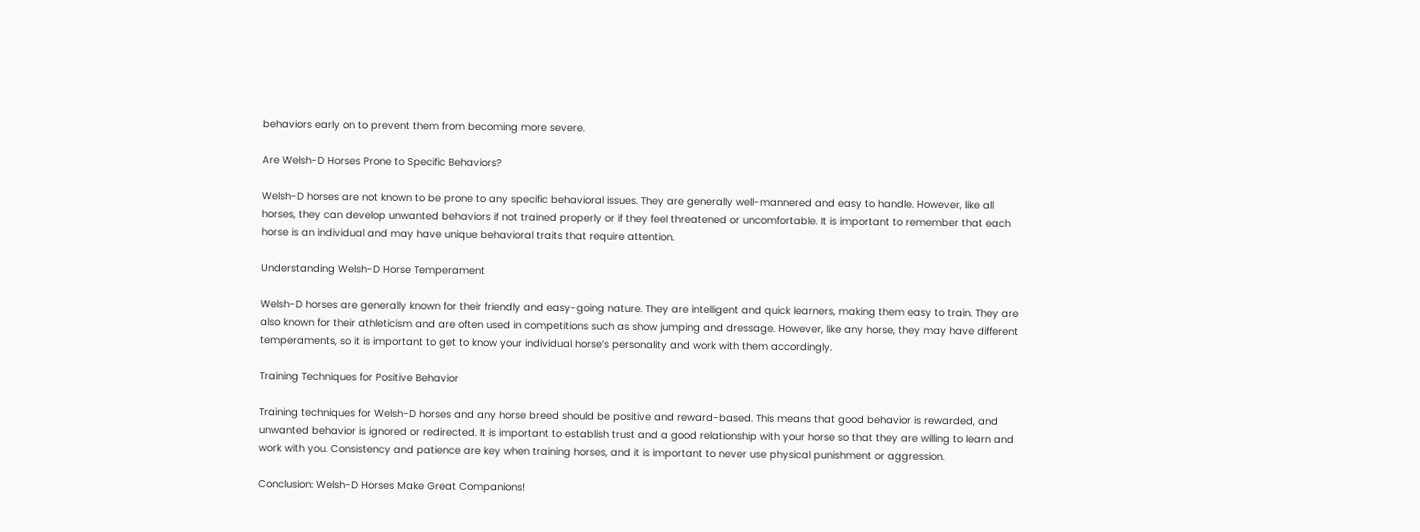behaviors early on to prevent them from becoming more severe.

Are Welsh-D Horses Prone to Specific Behaviors?

Welsh-D horses are not known to be prone to any specific behavioral issues. They are generally well-mannered and easy to handle. However, like all horses, they can develop unwanted behaviors if not trained properly or if they feel threatened or uncomfortable. It is important to remember that each horse is an individual and may have unique behavioral traits that require attention.

Understanding Welsh-D Horse Temperament

Welsh-D horses are generally known for their friendly and easy-going nature. They are intelligent and quick learners, making them easy to train. They are also known for their athleticism and are often used in competitions such as show jumping and dressage. However, like any horse, they may have different temperaments, so it is important to get to know your individual horse’s personality and work with them accordingly.

Training Techniques for Positive Behavior

Training techniques for Welsh-D horses and any horse breed should be positive and reward-based. This means that good behavior is rewarded, and unwanted behavior is ignored or redirected. It is important to establish trust and a good relationship with your horse so that they are willing to learn and work with you. Consistency and patience are key when training horses, and it is important to never use physical punishment or aggression.

Conclusion: Welsh-D Horses Make Great Companions!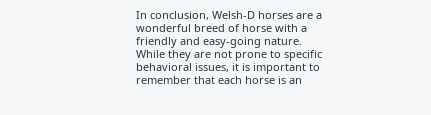In conclusion, Welsh-D horses are a wonderful breed of horse with a friendly and easy-going nature. While they are not prone to specific behavioral issues, it is important to remember that each horse is an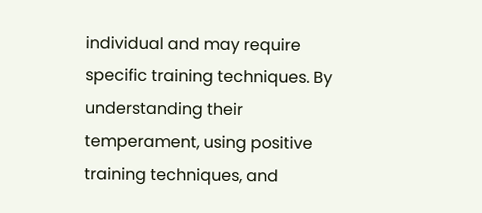individual and may require specific training techniques. By understanding their temperament, using positive training techniques, and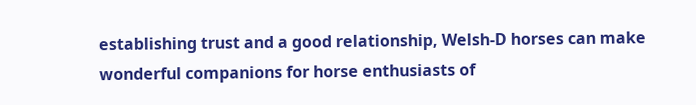establishing trust and a good relationship, Welsh-D horses can make wonderful companions for horse enthusiasts of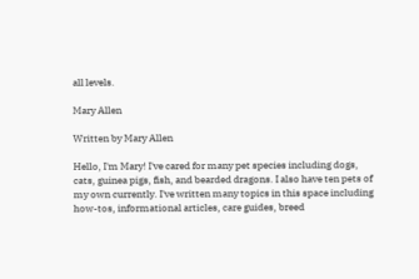all levels.

Mary Allen

Written by Mary Allen

Hello, I'm Mary! I've cared for many pet species including dogs, cats, guinea pigs, fish, and bearded dragons. I also have ten pets of my own currently. I've written many topics in this space including how-tos, informational articles, care guides, breed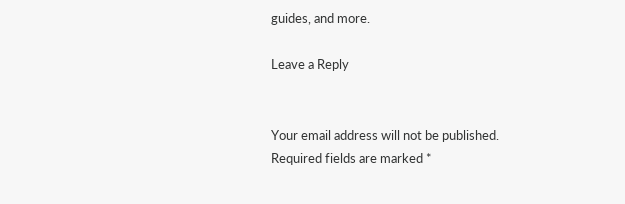guides, and more.

Leave a Reply


Your email address will not be published. Required fields are marked *